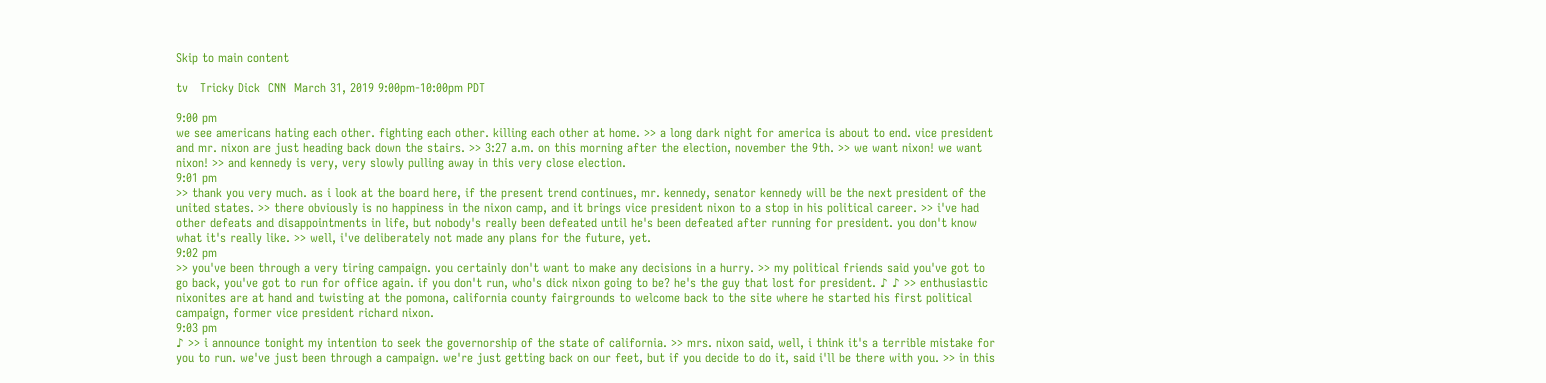Skip to main content

tv   Tricky Dick  CNN  March 31, 2019 9:00pm-10:00pm PDT

9:00 pm
we see americans hating each other. fighting each other. killing each other at home. >> a long dark night for america is about to end. vice president and mr. nixon are just heading back down the stairs. >> 3:27 a.m. on this morning after the election, november the 9th. >> we want nixon! we want nixon! >> and kennedy is very, very slowly pulling away in this very close election.
9:01 pm
>> thank you very much. as i look at the board here, if the present trend continues, mr. kennedy, senator kennedy will be the next president of the united states. >> there obviously is no happiness in the nixon camp, and it brings vice president nixon to a stop in his political career. >> i've had other defeats and disappointments in life, but nobody's really been defeated until he's been defeated after running for president. you don't know what it's really like. >> well, i've deliberately not made any plans for the future, yet.
9:02 pm
>> you've been through a very tiring campaign. you certainly don't want to make any decisions in a hurry. >> my political friends said you've got to go back, you've got to run for office again. if you don't run, who's dick nixon going to be? he's the guy that lost for president. ♪ ♪ >> enthusiastic nixonites are at hand and twisting at the pomona, california county fairgrounds to welcome back to the site where he started his first political campaign, former vice president richard nixon.
9:03 pm
♪ >> i announce tonight my intention to seek the governorship of the state of california. >> mrs. nixon said, well, i think it's a terrible mistake for you to run. we've just been through a campaign. we're just getting back on our feet, but if you decide to do it, said i'll be there with you. >> in this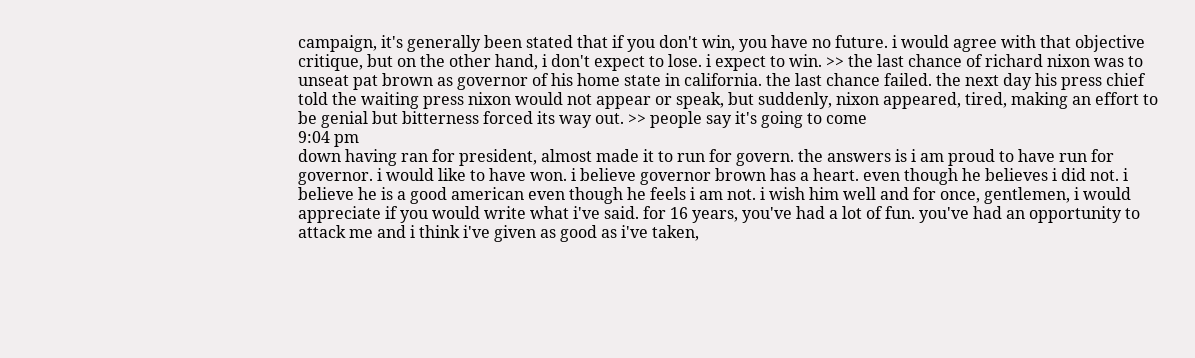campaign, it's generally been stated that if you don't win, you have no future. i would agree with that objective critique, but on the other hand, i don't expect to lose. i expect to win. >> the last chance of richard nixon was to unseat pat brown as governor of his home state in california. the last chance failed. the next day his press chief told the waiting press nixon would not appear or speak, but suddenly, nixon appeared, tired, making an effort to be genial but bitterness forced its way out. >> people say it's going to come
9:04 pm
down having ran for president, almost made it to run for govern. the answers is i am proud to have run for governor. i would like to have won. i believe governor brown has a heart. even though he believes i did not. i believe he is a good american even though he feels i am not. i wish him well and for once, gentlemen, i would appreciate if you would write what i've said. for 16 years, you've had a lot of fun. you've had an opportunity to attack me and i think i've given as good as i've taken,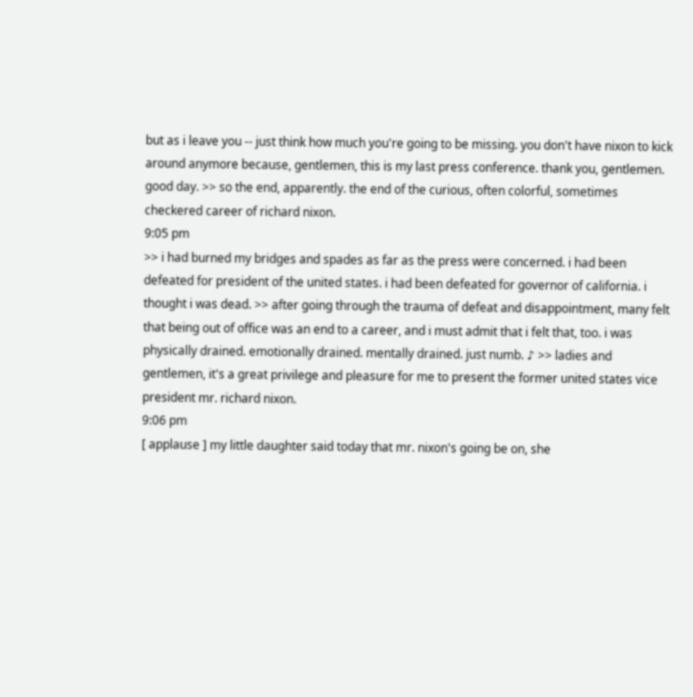but as i leave you -- just think how much you're going to be missing. you don't have nixon to kick around anymore because, gentlemen, this is my last press conference. thank you, gentlemen. good day. >> so the end, apparently. the end of the curious, often colorful, sometimes checkered career of richard nixon.
9:05 pm
>> i had burned my bridges and spades as far as the press were concerned. i had been defeated for president of the united states. i had been defeated for governor of california. i thought i was dead. >> after going through the trauma of defeat and disappointment, many felt that being out of office was an end to a career, and i must admit that i felt that, too. i was physically drained. emotionally drained. mentally drained. just numb. ♪ >> ladies and gentlemen, it's a great privilege and pleasure for me to present the former united states vice president mr. richard nixon.
9:06 pm
[ applause ] my little daughter said today that mr. nixon's going be on, she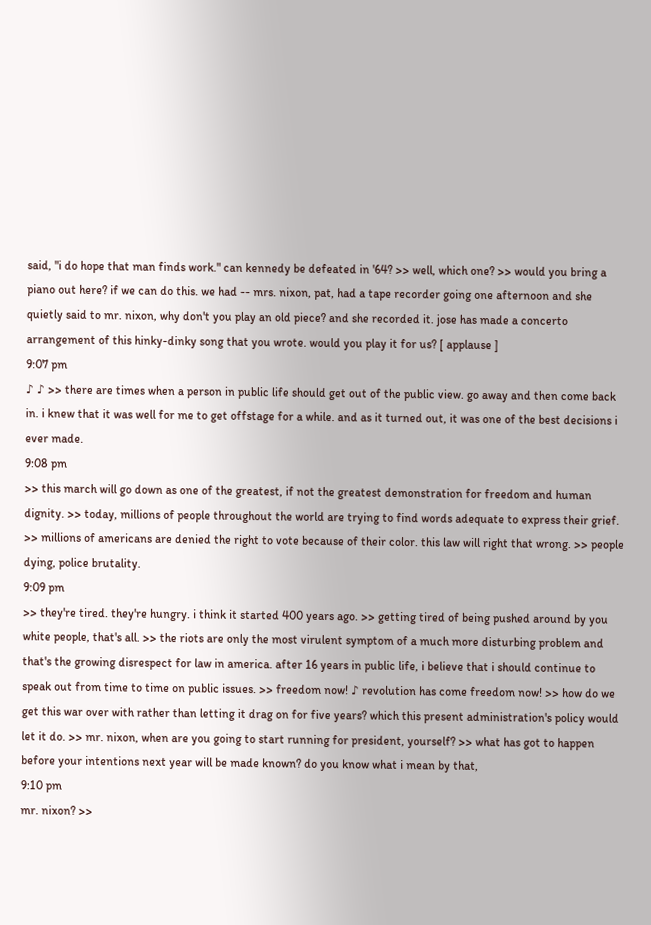said, "i do hope that man finds work." can kennedy be defeated in '64? >> well, which one? >> would you bring a piano out here? if we can do this. we had -- mrs. nixon, pat, had a tape recorder going one afternoon and she quietly said to mr. nixon, why don't you play an old piece? and she recorded it. jose has made a concerto arrangement of this hinky-dinky song that you wrote. would you play it for us? [ applause ]
9:07 pm
♪ ♪ >> there are times when a person in public life should get out of the public view. go away and then come back in. i knew that it was well for me to get offstage for a while. and as it turned out, it was one of the best decisions i ever made.
9:08 pm
>> this march will go down as one of the greatest, if not the greatest demonstration for freedom and human dignity. >> today, millions of people throughout the world are trying to find words adequate to express their grief. >> millions of americans are denied the right to vote because of their color. this law will right that wrong. >> people dying, police brutality.
9:09 pm
>> they're tired. they're hungry. i think it started 400 years ago. >> getting tired of being pushed around by you white people, that's all. >> the riots are only the most virulent symptom of a much more disturbing problem and that's the growing disrespect for law in america. after 16 years in public life, i believe that i should continue to speak out from time to time on public issues. >> freedom now! ♪ revolution has come freedom now! >> how do we get this war over with rather than letting it drag on for five years? which this present administration's policy would let it do. >> mr. nixon, when are you going to start running for president, yourself? >> what has got to happen before your intentions next year will be made known? do you know what i mean by that,
9:10 pm
mr. nixon? >>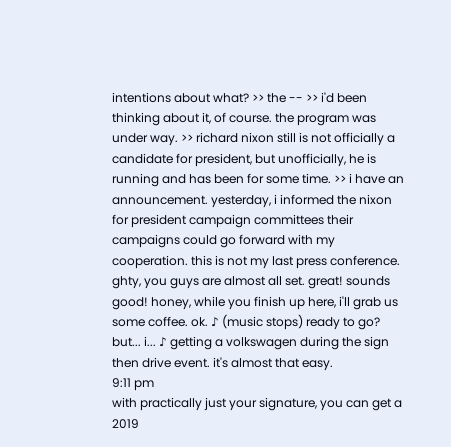intentions about what? >> the -- >> i'd been thinking about it, of course. the program was under way. >> richard nixon still is not officially a candidate for president, but unofficially, he is running and has been for some time. >> i have an announcement. yesterday, i informed the nixon for president campaign committees their campaigns could go forward with my cooperation. this is not my last press conference. ghty, you guys are almost all set. great! sounds good! honey, while you finish up here, i'll grab us some coffee. ok. ♪ (music stops) ready to go? but... i... ♪ getting a volkswagen during the sign then drive event. it's almost that easy.
9:11 pm
with practically just your signature, you can get a 2019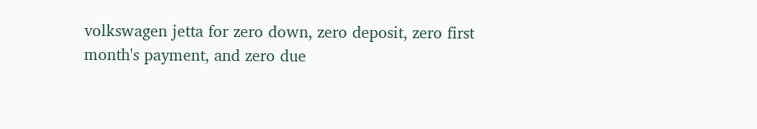volkswagen jetta for zero down, zero deposit, zero first month's payment, and zero due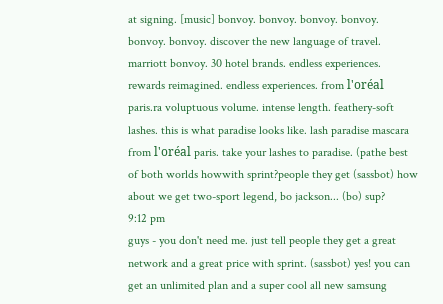at signing. [music] bonvoy. bonvoy. bonvoy. bonvoy. bonvoy. bonvoy. discover the new language of travel. marriott bonvoy. 30 hotel brands. endless experiences. rewards reimagined. endless experiences. from l'oréal paris.ra voluptuous volume. intense length. feathery-soft lashes. this is what paradise looks like. lash paradise mascara from l'oréal paris. take your lashes to paradise. (pathe best of both worlds howwith sprint?people they get (sassbot) how about we get two-sport legend, bo jackson... (bo) sup?
9:12 pm
guys - you don't need me. just tell people they get a great network and a great price with sprint. (sassbot) yes! you can get an unlimited plan and a super cool all new samsung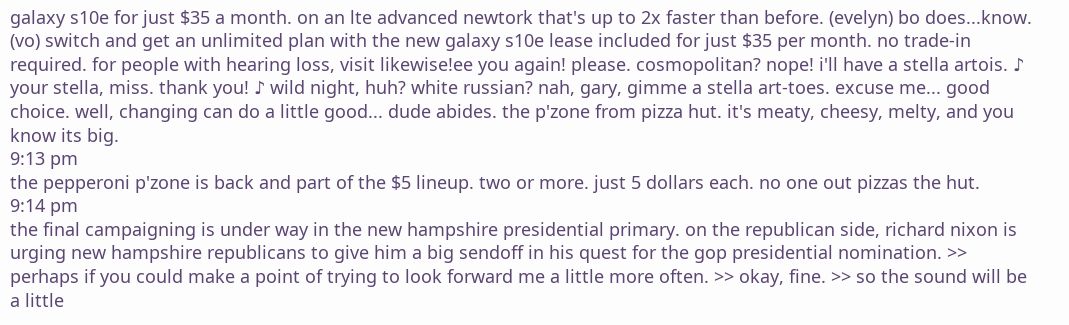galaxy s10e for just $35 a month. on an lte advanced newtork that's up to 2x faster than before. (evelyn) bo does...know. (vo) switch and get an unlimited plan with the new galaxy s10e lease included for just $35 per month. no trade-in required. for people with hearing loss, visit likewise!ee you again! please. cosmopolitan? nope! i'll have a stella artois. ♪ your stella, miss. thank you! ♪ wild night, huh? white russian? nah, gary, gimme a stella art-toes. excuse me... good choice. well, changing can do a little good... dude abides. the p'zone from pizza hut. it's meaty, cheesy, melty, and you know its big.
9:13 pm
the pepperoni p'zone is back and part of the $5 lineup. two or more. just 5 dollars each. no one out pizzas the hut.
9:14 pm
the final campaigning is under way in the new hampshire presidential primary. on the republican side, richard nixon is urging new hampshire republicans to give him a big sendoff in his quest for the gop presidential nomination. >> perhaps if you could make a point of trying to look forward me a little more often. >> okay, fine. >> so the sound will be a little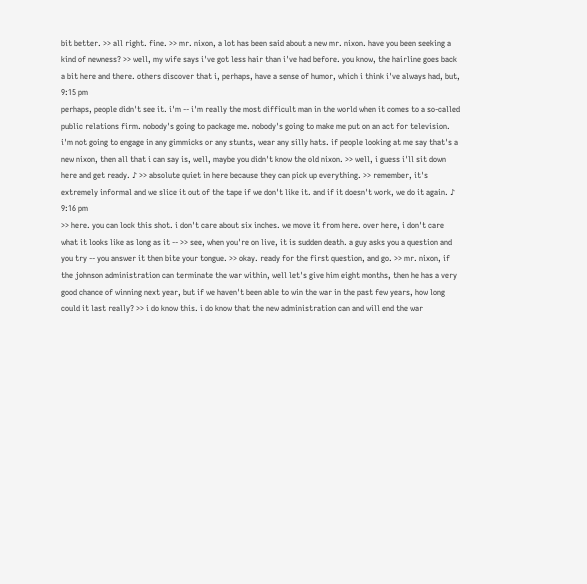bit better. >> all right. fine. >> mr. nixon, a lot has been said about a new mr. nixon. have you been seeking a kind of newness? >> well, my wife says i've got less hair than i've had before. you know, the hairline goes back a bit here and there. others discover that i, perhaps, have a sense of humor, which i think i've always had, but,
9:15 pm
perhaps, people didn't see it. i'm -- i'm really the most difficult man in the world when it comes to a so-called public relations firm. nobody's going to package me. nobody's going to make me put on an act for television. i'm not going to engage in any gimmicks or any stunts, wear any silly hats. if people looking at me say that's a new nixon, then all that i can say is, well, maybe you didn't know the old nixon. >> well, i guess i'll sit down here and get ready. ♪ >> absolute quiet in here because they can pick up everything. >> remember, it's extremely informal and we slice it out of the tape if we don't like it. and if it doesn't work, we do it again. ♪
9:16 pm
>> here. you can lock this shot. i don't care about six inches. we move it from here. over here, i don't care what it looks like as long as it -- >> see, when you're on live, it is sudden death. a guy asks you a question and you try -- you answer it then bite your tongue. >> okay. ready for the first question, and go. >> mr. nixon, if the johnson administration can terminate the war within, well let's give him eight months, then he has a very good chance of winning next year, but if we haven't been able to win the war in the past few years, how long could it last really? >> i do know this. i do know that the new administration can and will end the war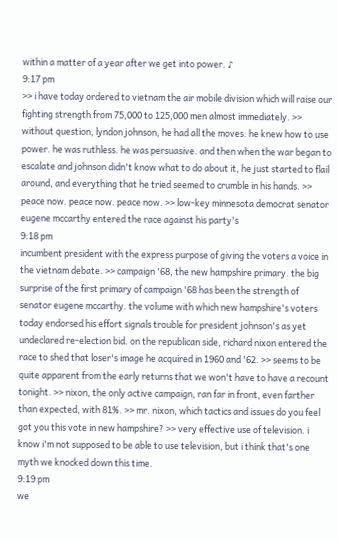within a matter of a year after we get into power. ♪
9:17 pm
>> i have today ordered to vietnam the air mobile division which will raise our fighting strength from 75,000 to 125,000 men almost immediately. >> without question, lyndon johnson, he had all the moves. he knew how to use power. he was ruthless. he was persuasive. and then when the war began to escalate and johnson didn't know what to do about it, he just started to flail around, and everything that he tried seemed to crumble in his hands. >> peace now. peace now. peace now. >> low-key minnesota democrat senator eugene mccarthy entered the race against his party's
9:18 pm
incumbent president with the express purpose of giving the voters a voice in the vietnam debate. >> campaign '68, the new hampshire primary. the big surprise of the first primary of campaign '68 has been the strength of senator eugene mccarthy. the volume with which new hampshire's voters today endorsed his effort signals trouble for president johnson's as yet undeclared re-election bid. on the republican side, richard nixon entered the race to shed that loser's image he acquired in 1960 and '62. >> seems to be quite apparent from the early returns that we won't have to have a recount tonight. >> nixon, the only active campaign, ran far in front, even farther than expected, with 81%. >> mr. nixon, which tactics and issues do you feel got you this vote in new hampshire? >> very effective use of television. i know i'm not supposed to be able to use television, but i think that's one myth we knocked down this time.
9:19 pm
we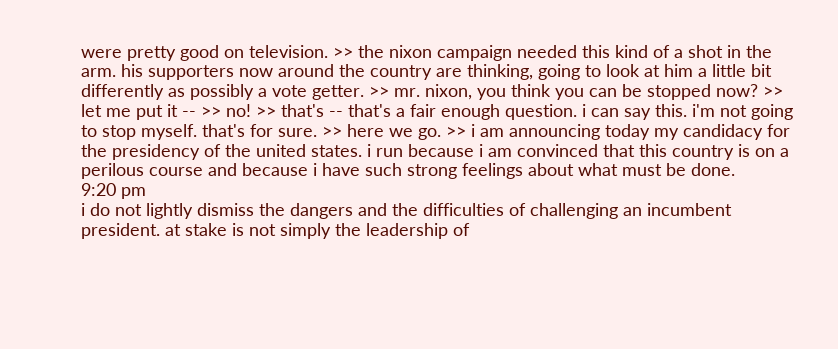were pretty good on television. >> the nixon campaign needed this kind of a shot in the arm. his supporters now around the country are thinking, going to look at him a little bit differently as possibly a vote getter. >> mr. nixon, you think you can be stopped now? >> let me put it -- >> no! >> that's -- that's a fair enough question. i can say this. i'm not going to stop myself. that's for sure. >> here we go. >> i am announcing today my candidacy for the presidency of the united states. i run because i am convinced that this country is on a perilous course and because i have such strong feelings about what must be done.
9:20 pm
i do not lightly dismiss the dangers and the difficulties of challenging an incumbent president. at stake is not simply the leadership of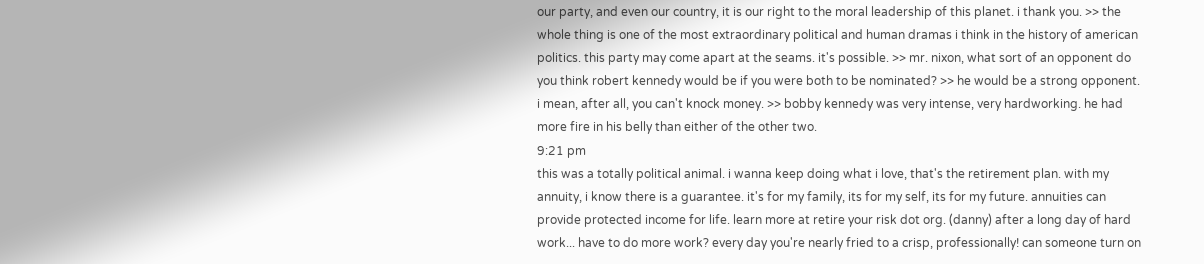our party, and even our country, it is our right to the moral leadership of this planet. i thank you. >> the whole thing is one of the most extraordinary political and human dramas i think in the history of american politics. this party may come apart at the seams. it's possible. >> mr. nixon, what sort of an opponent do you think robert kennedy would be if you were both to be nominated? >> he would be a strong opponent. i mean, after all, you can't knock money. >> bobby kennedy was very intense, very hardworking. he had more fire in his belly than either of the other two.
9:21 pm
this was a totally political animal. i wanna keep doing what i love, that's the retirement plan. with my annuity, i know there is a guarantee. it's for my family, its for my self, its for my future. annuities can provide protected income for life. learn more at retire your risk dot org. (danny) after a long day of hard work... have to do more work? every day you're nearly fried to a crisp, professionally! can someone turn on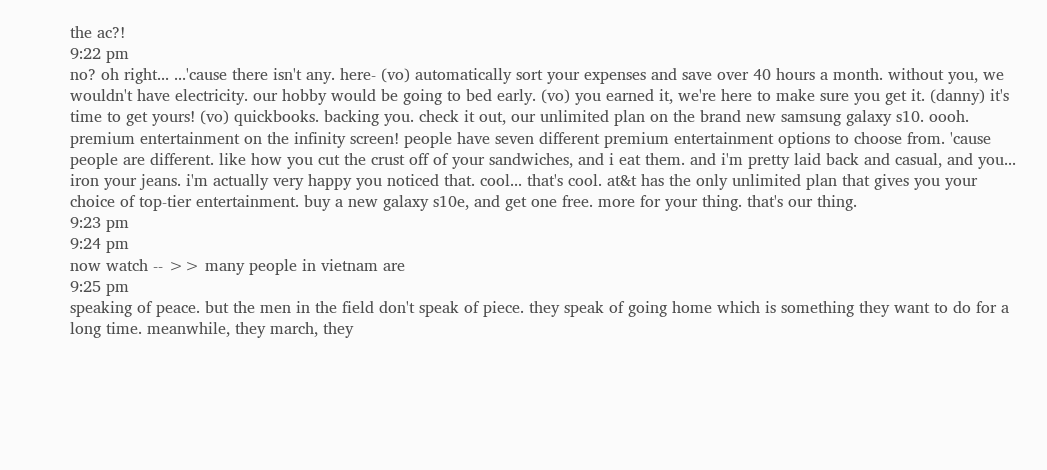the ac?!
9:22 pm
no? oh right... ...'cause there isn't any. here- (vo) automatically sort your expenses and save over 40 hours a month. without you, we wouldn't have electricity. our hobby would be going to bed early. (vo) you earned it, we're here to make sure you get it. (danny) it's time to get yours! (vo) quickbooks. backing you. check it out, our unlimited plan on the brand new samsung galaxy s10. oooh. premium entertainment on the infinity screen! people have seven different premium entertainment options to choose from. 'cause people are different. like how you cut the crust off of your sandwiches, and i eat them. and i'm pretty laid back and casual, and you... iron your jeans. i'm actually very happy you noticed that. cool... that's cool. at&t has the only unlimited plan that gives you your choice of top-tier entertainment. buy a new galaxy s10e, and get one free. more for your thing. that's our thing.
9:23 pm
9:24 pm
now watch -- >> many people in vietnam are
9:25 pm
speaking of peace. but the men in the field don't speak of piece. they speak of going home which is something they want to do for a long time. meanwhile, they march, they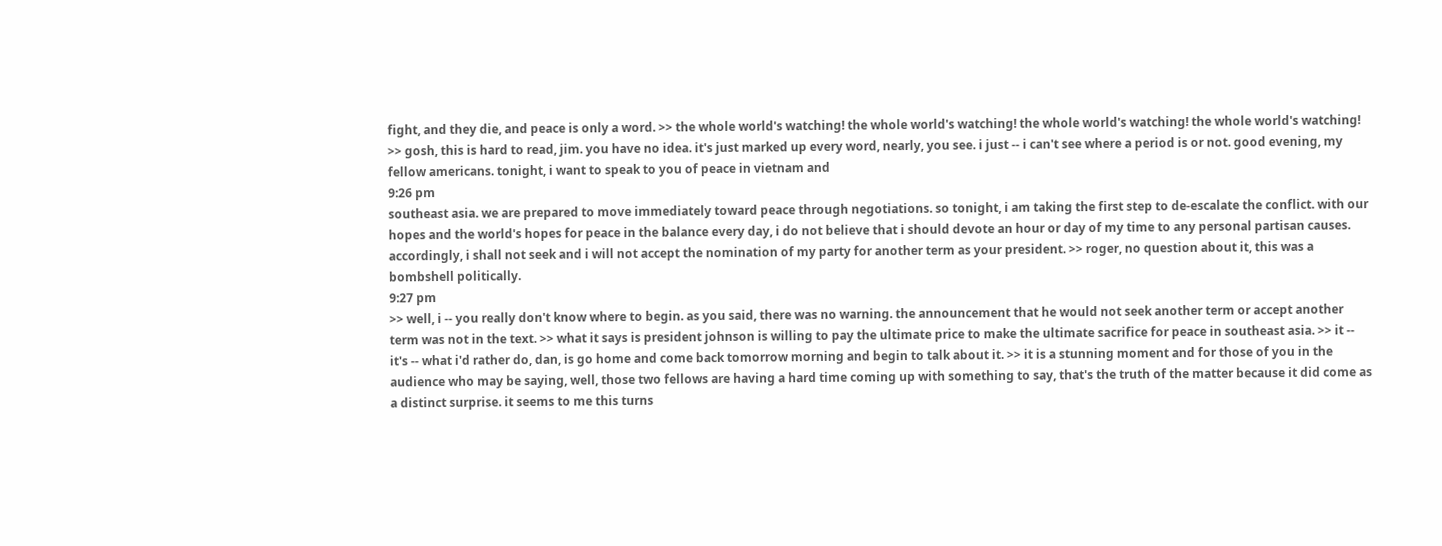fight, and they die, and peace is only a word. >> the whole world's watching! the whole world's watching! the whole world's watching! the whole world's watching! >> gosh, this is hard to read, jim. you have no idea. it's just marked up every word, nearly, you see. i just -- i can't see where a period is or not. good evening, my fellow americans. tonight, i want to speak to you of peace in vietnam and
9:26 pm
southeast asia. we are prepared to move immediately toward peace through negotiations. so tonight, i am taking the first step to de-escalate the conflict. with our hopes and the world's hopes for peace in the balance every day, i do not believe that i should devote an hour or day of my time to any personal partisan causes. accordingly, i shall not seek and i will not accept the nomination of my party for another term as your president. >> roger, no question about it, this was a bombshell politically.
9:27 pm
>> well, i -- you really don't know where to begin. as you said, there was no warning. the announcement that he would not seek another term or accept another term was not in the text. >> what it says is president johnson is willing to pay the ultimate price to make the ultimate sacrifice for peace in southeast asia. >> it -- it's -- what i'd rather do, dan, is go home and come back tomorrow morning and begin to talk about it. >> it is a stunning moment and for those of you in the audience who may be saying, well, those two fellows are having a hard time coming up with something to say, that's the truth of the matter because it did come as a distinct surprise. it seems to me this turns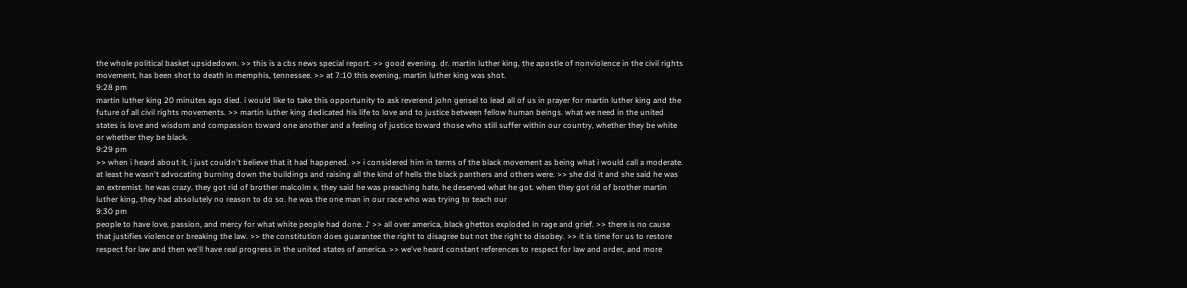the whole political basket upsidedown. >> this is a cbs news special report. >> good evening. dr. martin luther king, the apostle of nonviolence in the civil rights movement, has been shot to death in memphis, tennessee. >> at 7:10 this evening, martin luther king was shot.
9:28 pm
martin luther king 20 minutes ago died. i would like to take this opportunity to ask reverend john gensel to lead all of us in prayer for martin luther king and the future of all civil rights movements. >> martin luther king dedicated his life to love and to justice between fellow human beings. what we need in the united states is love and wisdom and compassion toward one another and a feeling of justice toward those who still suffer within our country, whether they be white or whether they be black.
9:29 pm
>> when i heard about it, i just couldn't believe that it had happened. >> i considered him in terms of the black movement as being what i would call a moderate. at least he wasn't advocating burning down the buildings and raising all the kind of hells the black panthers and others were. >> she did it and she said he was an extremist. he was crazy. they got rid of brother malcolm x, they said he was preaching hate, he deserved what he got. when they got rid of brother martin luther king, they had absolutely no reason to do so. he was the one man in our race who was trying to teach our
9:30 pm
people to have love, passion, and mercy for what white people had done. ♪ >> all over america, black ghettos exploded in rage and grief. >> there is no cause that justifies violence or breaking the law. >> the constitution does guarantee the right to disagree but not the right to disobey. >> it is time for us to restore respect for law and then we'll have real progress in the united states of america. >> we've heard constant references to respect for law and order, and more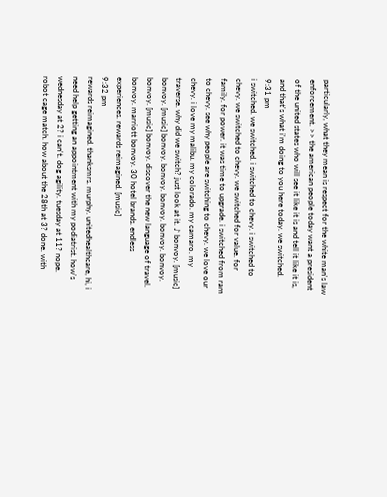particularly, what they mean is respect for the white man's law enforcement. >> the american people today want a president of the united states who will see it like it is and tell it like it is, and that's what i'm doing to you here today. we switched.
9:31 pm
i switched. we switched. i switched to chevy. i switched to chevy. we switched to chevy. we switched for value. for family. for power. it was time to upgrade. i switched from ram to chevy. see why people are switching to chevy. we love our chevy. i love my malibu. my colorado. my camaro. my traverse. why did we switch? just look at it. ♪ bonvoy. [music] bonvoy. [music] bonvoy. bonvoy. bonvoy. bonvoy. bonvoy. bonvoy. [music] bonvoy. discover the new language of travel. bonvoy. marriott bonvoy. 30 hotel brands. endless experiences. rewards reimagined. [music]
9:32 pm
rewards reimagined. thanksmrs. murphy. unitedhealthcare, hi, i need help getting an appointment with my podiatrist. how's wednesday at 2? i can't. dog agility. tuesday at 11? nope. robot cage match. how about the 28th at 3? done. with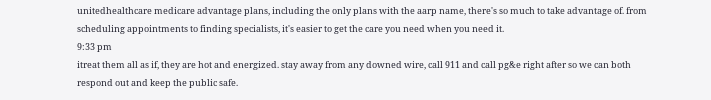unitedhealthcare medicare advantage plans, including the only plans with the aarp name, there's so much to take advantage of. from scheduling appointments to finding specialists, it's easier to get the care you need when you need it.
9:33 pm
itreat them all as if, they are hot and energized. stay away from any downed wire, call 911 and call pg&e right after so we can both respond out and keep the public safe.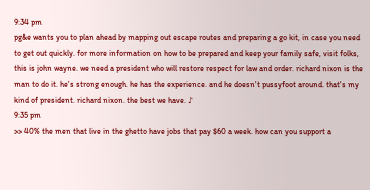9:34 pm
pg&e wants you to plan ahead by mapping out escape routes and preparing a go kit, in case you need to get out quickly. for more information on how to be prepared and keep your family safe, visit folks, this is john wayne. we need a president who will restore respect for law and order. richard nixon is the man to do it. he's strong enough. he has the experience. and he doesn't pussyfoot around. that's my kind of president. richard nixon. the best we have. ♪
9:35 pm
>> 40% the men that live in the ghetto have jobs that pay $60 a week. how can you support a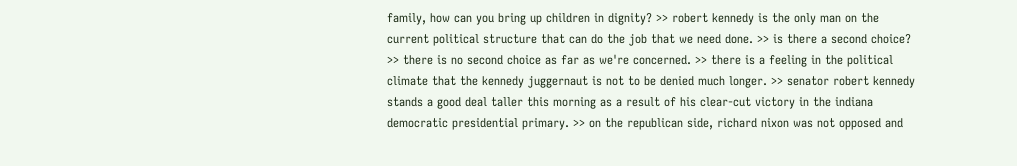family, how can you bring up children in dignity? >> robert kennedy is the only man on the current political structure that can do the job that we need done. >> is there a second choice? >> there is no second choice as far as we're concerned. >> there is a feeling in the political climate that the kennedy juggernaut is not to be denied much longer. >> senator robert kennedy stands a good deal taller this morning as a result of his clear-cut victory in the indiana democratic presidential primary. >> on the republican side, richard nixon was not opposed and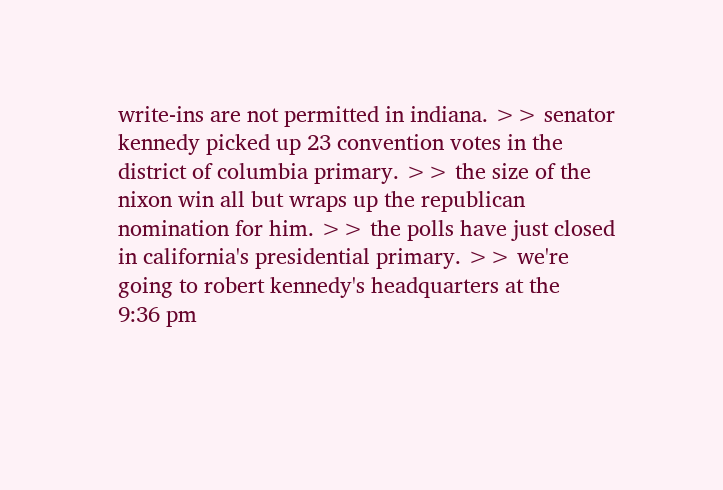write-ins are not permitted in indiana. >> senator kennedy picked up 23 convention votes in the district of columbia primary. >> the size of the nixon win all but wraps up the republican nomination for him. >> the polls have just closed in california's presidential primary. >> we're going to robert kennedy's headquarters at the
9:36 pm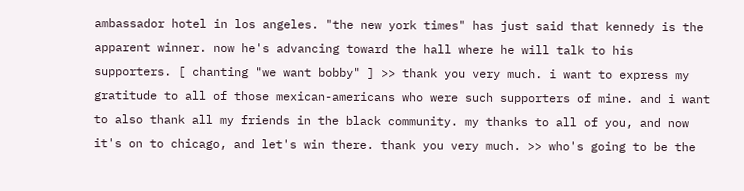ambassador hotel in los angeles. "the new york times" has just said that kennedy is the apparent winner. now he's advancing toward the hall where he will talk to his supporters. [ chanting "we want bobby" ] >> thank you very much. i want to express my gratitude to all of those mexican-americans who were such supporters of mine. and i want to also thank all my friends in the black community. my thanks to all of you, and now it's on to chicago, and let's win there. thank you very much. >> who's going to be the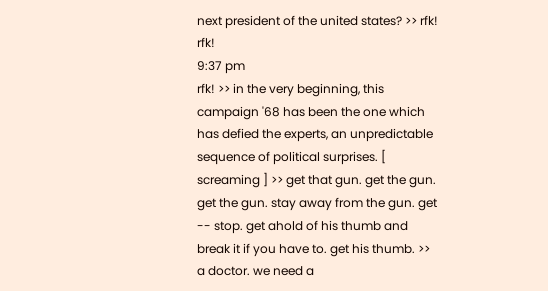next president of the united states? >> rfk! rfk!
9:37 pm
rfk! >> in the very beginning, this campaign '68 has been the one which has defied the experts, an unpredictable sequence of political surprises. [ screaming ] >> get that gun. get the gun. get the gun. stay away from the gun. get -- stop. get ahold of his thumb and break it if you have to. get his thumb. >> a doctor. we need a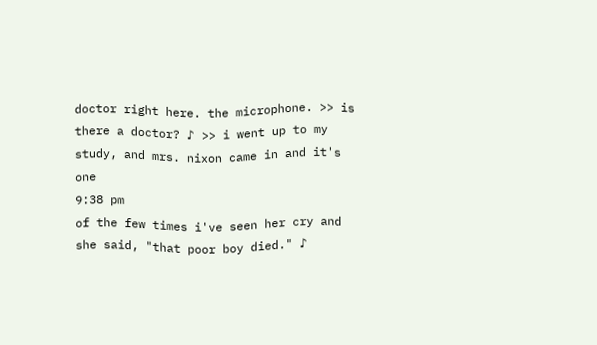doctor right here. the microphone. >> is there a doctor? ♪ >> i went up to my study, and mrs. nixon came in and it's one
9:38 pm
of the few times i've seen her cry and she said, "that poor boy died." ♪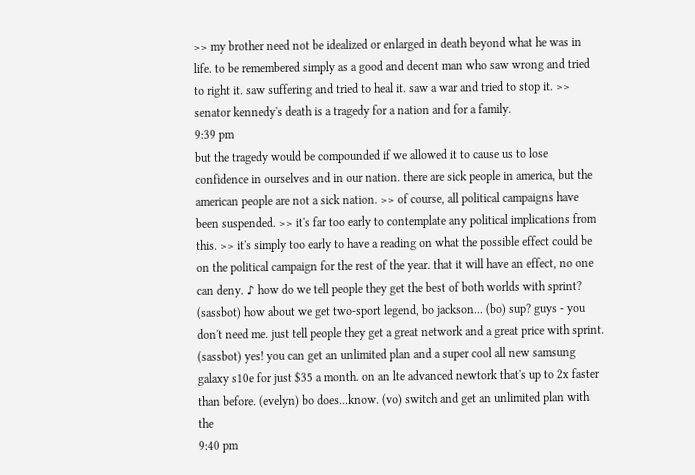>> my brother need not be idealized or enlarged in death beyond what he was in life. to be remembered simply as a good and decent man who saw wrong and tried to right it. saw suffering and tried to heal it. saw a war and tried to stop it. >> senator kennedy's death is a tragedy for a nation and for a family.
9:39 pm
but the tragedy would be compounded if we allowed it to cause us to lose confidence in ourselves and in our nation. there are sick people in america, but the american people are not a sick nation. >> of course, all political campaigns have been suspended. >> it's far too early to contemplate any political implications from this. >> it's simply too early to have a reading on what the possible effect could be on the political campaign for the rest of the year. that it will have an effect, no one can deny. ♪ how do we tell people they get the best of both worlds with sprint? (sassbot) how about we get two-sport legend, bo jackson... (bo) sup? guys - you don't need me. just tell people they get a great network and a great price with sprint. (sassbot) yes! you can get an unlimited plan and a super cool all new samsung galaxy s10e for just $35 a month. on an lte advanced newtork that's up to 2x faster than before. (evelyn) bo does...know. (vo) switch and get an unlimited plan with the
9:40 pm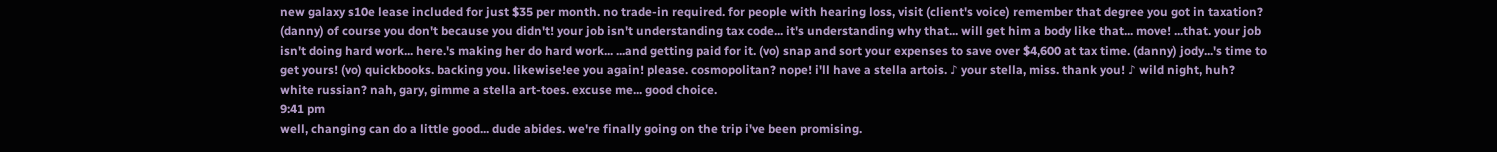new galaxy s10e lease included for just $35 per month. no trade-in required. for people with hearing loss, visit (client's voice) remember that degree you got in taxation? (danny) of course you don't because you didn't! your job isn't understanding tax code... it's understanding why that... will get him a body like that... move! ...that. your job isn't doing hard work... here.'s making her do hard work... ...and getting paid for it. (vo) snap and sort your expenses to save over $4,600 at tax time. (danny) jody...'s time to get yours! (vo) quickbooks. backing you. likewise!ee you again! please. cosmopolitan? nope! i'll have a stella artois. ♪ your stella, miss. thank you! ♪ wild night, huh? white russian? nah, gary, gimme a stella art-toes. excuse me... good choice.
9:41 pm
well, changing can do a little good... dude abides. we're finally going on the trip i've been promising.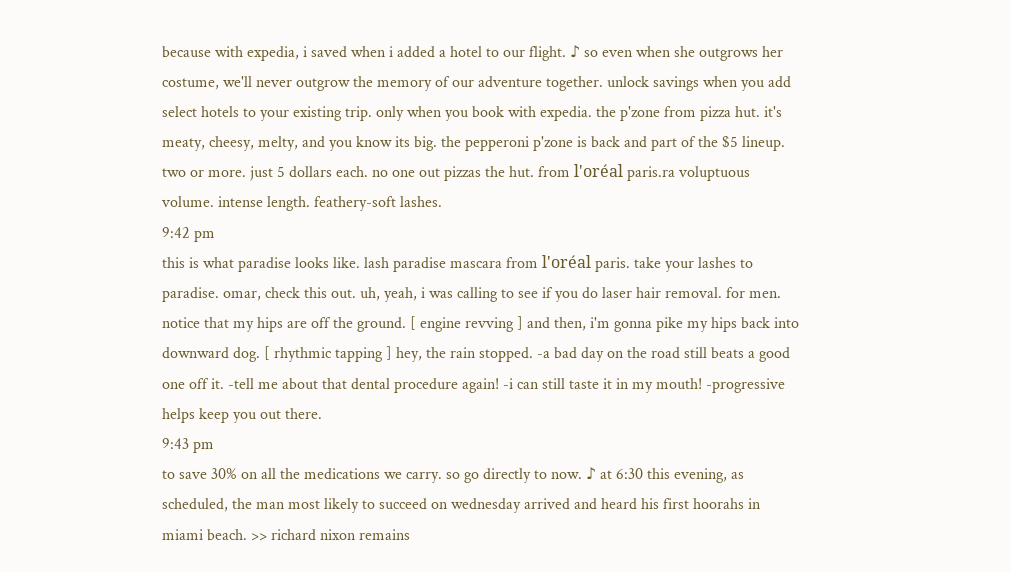because with expedia, i saved when i added a hotel to our flight. ♪ so even when she outgrows her costume, we'll never outgrow the memory of our adventure together. unlock savings when you add select hotels to your existing trip. only when you book with expedia. the p'zone from pizza hut. it's meaty, cheesy, melty, and you know its big. the pepperoni p'zone is back and part of the $5 lineup. two or more. just 5 dollars each. no one out pizzas the hut. from l'oréal paris.ra voluptuous volume. intense length. feathery-soft lashes.
9:42 pm
this is what paradise looks like. lash paradise mascara from l'oréal paris. take your lashes to paradise. omar, check this out. uh, yeah, i was calling to see if you do laser hair removal. for men. notice that my hips are off the ground. [ engine revving ] and then, i'm gonna pike my hips back into downward dog. [ rhythmic tapping ] hey, the rain stopped. -a bad day on the road still beats a good one off it. -tell me about that dental procedure again! -i can still taste it in my mouth! -progressive helps keep you out there.
9:43 pm
to save 30% on all the medications we carry. so go directly to now. ♪ at 6:30 this evening, as scheduled, the man most likely to succeed on wednesday arrived and heard his first hoorahs in miami beach. >> richard nixon remains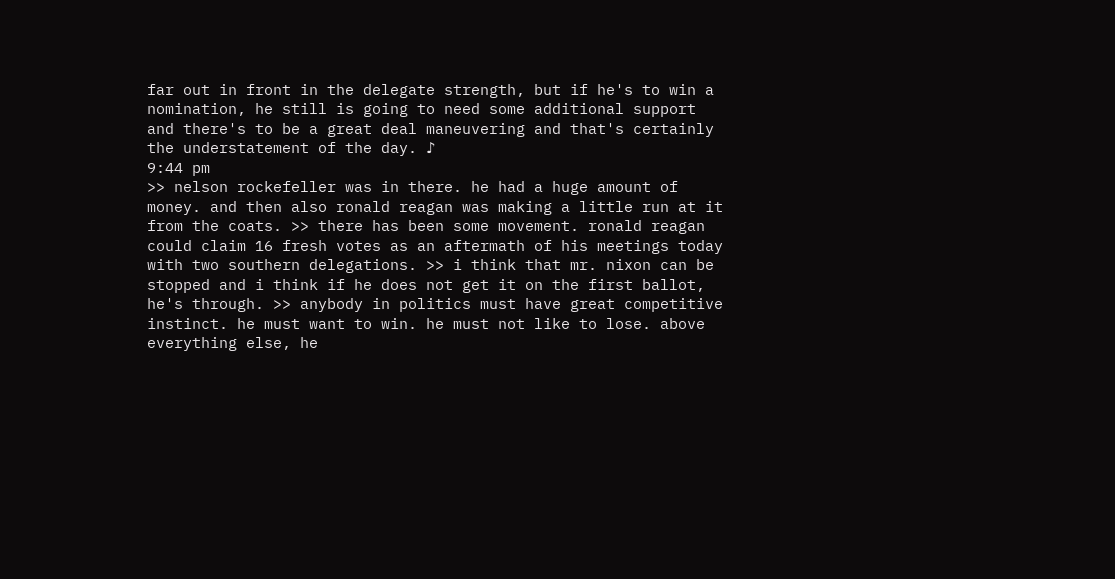far out in front in the delegate strength, but if he's to win a nomination, he still is going to need some additional support and there's to be a great deal maneuvering and that's certainly the understatement of the day. ♪
9:44 pm
>> nelson rockefeller was in there. he had a huge amount of money. and then also ronald reagan was making a little run at it from the coats. >> there has been some movement. ronald reagan could claim 16 fresh votes as an aftermath of his meetings today with two southern delegations. >> i think that mr. nixon can be stopped and i think if he does not get it on the first ballot, he's through. >> anybody in politics must have great competitive instinct. he must want to win. he must not like to lose. above everything else, he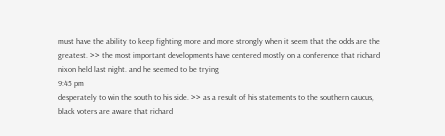must have the ability to keep fighting more and more strongly when it seem that the odds are the greatest. >> the most important developments have centered mostly on a conference that richard nixon held last night. and he seemed to be trying
9:45 pm
desperately to win the south to his side. >> as a result of his statements to the southern caucus, black voters are aware that richard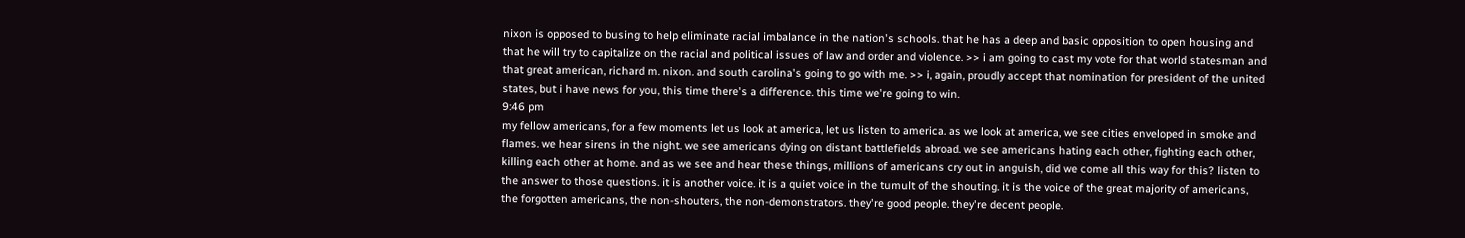nixon is opposed to busing to help eliminate racial imbalance in the nation's schools. that he has a deep and basic opposition to open housing and that he will try to capitalize on the racial and political issues of law and order and violence. >> i am going to cast my vote for that world statesman and that great american, richard m. nixon. and south carolina's going to go with me. >> i, again, proudly accept that nomination for president of the united states, but i have news for you, this time there's a difference. this time we're going to win.
9:46 pm
my fellow americans, for a few moments let us look at america, let us listen to america. as we look at america, we see cities enveloped in smoke and flames. we hear sirens in the night. we see americans dying on distant battlefields abroad. we see americans hating each other, fighting each other, killing each other at home. and as we see and hear these things, millions of americans cry out in anguish, did we come all this way for this? listen to the answer to those questions. it is another voice. it is a quiet voice in the tumult of the shouting. it is the voice of the great majority of americans, the forgotten americans, the non-shouters, the non-demonstrators. they're good people. they're decent people.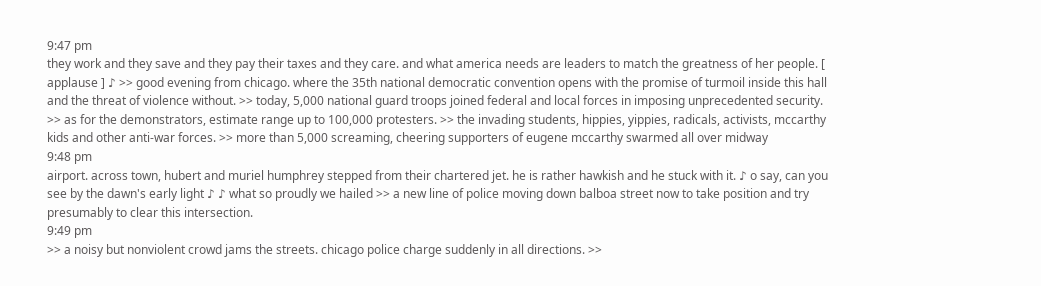9:47 pm
they work and they save and they pay their taxes and they care. and what america needs are leaders to match the greatness of her people. [ applause ] ♪ >> good evening from chicago. where the 35th national democratic convention opens with the promise of turmoil inside this hall and the threat of violence without. >> today, 5,000 national guard troops joined federal and local forces in imposing unprecedented security. >> as for the demonstrators, estimate range up to 100,000 protesters. >> the invading students, hippies, yippies, radicals, activists, mccarthy kids and other anti-war forces. >> more than 5,000 screaming, cheering supporters of eugene mccarthy swarmed all over midway
9:48 pm
airport. across town, hubert and muriel humphrey stepped from their chartered jet. he is rather hawkish and he stuck with it. ♪ o say, can you see by the dawn's early light ♪ ♪ what so proudly we hailed >> a new line of police moving down balboa street now to take position and try presumably to clear this intersection.
9:49 pm
>> a noisy but nonviolent crowd jams the streets. chicago police charge suddenly in all directions. >>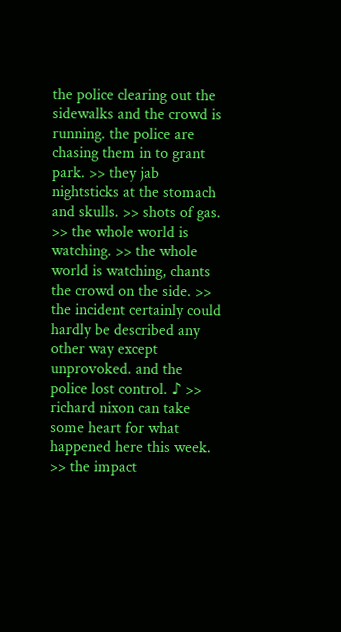the police clearing out the sidewalks and the crowd is running. the police are chasing them in to grant park. >> they jab nightsticks at the stomach and skulls. >> shots of gas. >> the whole world is watching. >> the whole world is watching, chants the crowd on the side. >> the incident certainly could hardly be described any other way except unprovoked. and the police lost control. ♪ >> richard nixon can take some heart for what happened here this week. >> the impact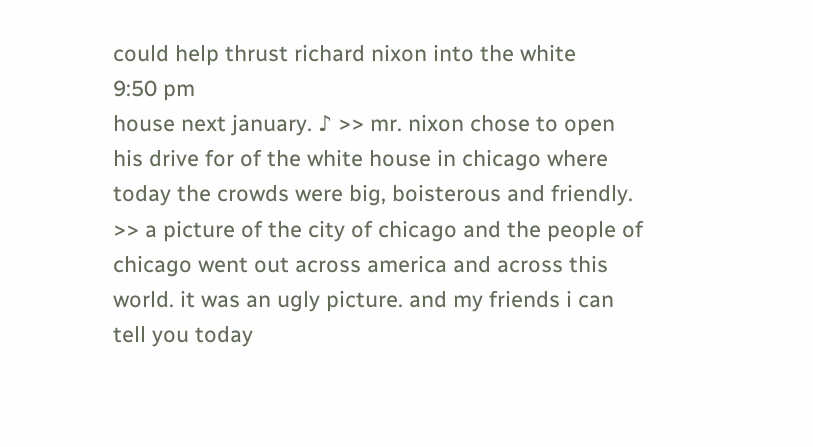could help thrust richard nixon into the white
9:50 pm
house next january. ♪ >> mr. nixon chose to open his drive for of the white house in chicago where today the crowds were big, boisterous and friendly. >> a picture of the city of chicago and the people of chicago went out across america and across this world. it was an ugly picture. and my friends i can tell you today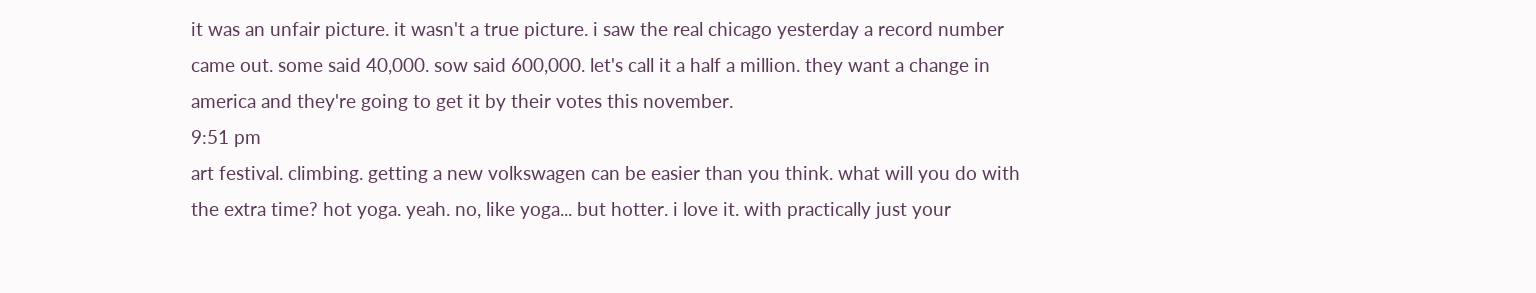it was an unfair picture. it wasn't a true picture. i saw the real chicago yesterday a record number came out. some said 40,000. sow said 600,000. let's call it a half a million. they want a change in america and they're going to get it by their votes this november.
9:51 pm
art festival. climbing. getting a new volkswagen can be easier than you think. what will you do with the extra time? hot yoga. yeah. no, like yoga... but hotter. i love it. with practically just your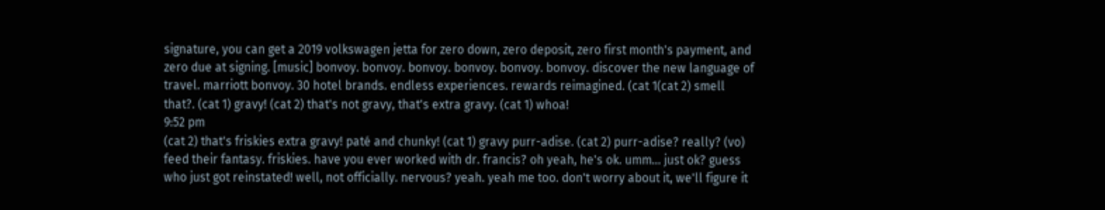signature, you can get a 2019 volkswagen jetta for zero down, zero deposit, zero first month's payment, and zero due at signing. [music] bonvoy. bonvoy. bonvoy. bonvoy. bonvoy. bonvoy. discover the new language of travel. marriott bonvoy. 30 hotel brands. endless experiences. rewards reimagined. (cat 1(cat 2) smell that?. (cat 1) gravy! (cat 2) that's not gravy, that's extra gravy. (cat 1) whoa!
9:52 pm
(cat 2) that's friskies extra gravy! paté and chunky! (cat 1) gravy purr-adise. (cat 2) purr-adise? really? (vo) feed their fantasy. friskies. have you ever worked with dr. francis? oh yeah, he's ok. umm... just ok? guess who just got reinstated! well, not officially. nervous? yeah. yeah me too. don't worry about it, we'll figure it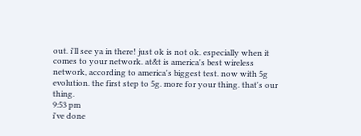out. i'll see ya in there! just ok is not ok. especially when it comes to your network. at&t is america's best wireless network, according to america's biggest test. now with 5g evolution. the first step to 5g. more for your thing. that's our thing.
9:53 pm
i've done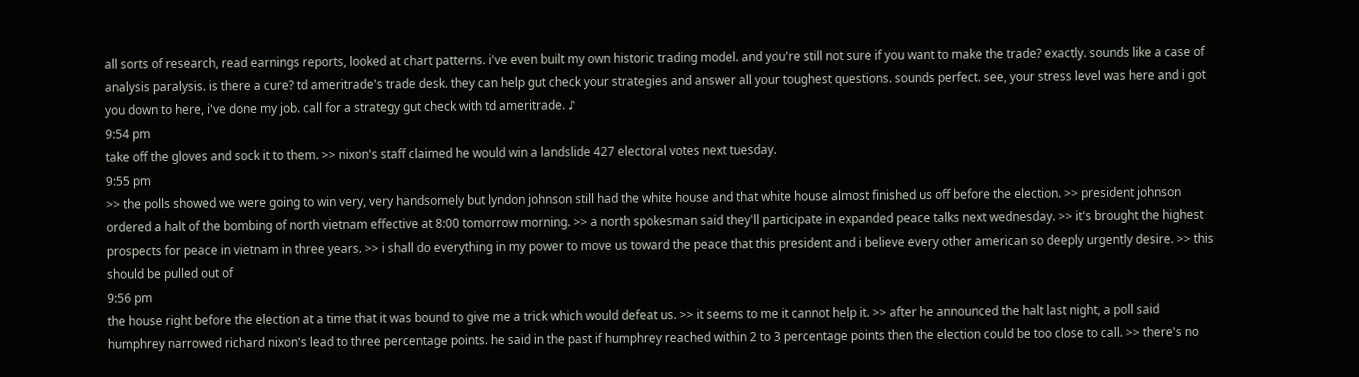all sorts of research, read earnings reports, looked at chart patterns. i've even built my own historic trading model. and you're still not sure if you want to make the trade? exactly. sounds like a case of analysis paralysis. is there a cure? td ameritrade's trade desk. they can help gut check your strategies and answer all your toughest questions. sounds perfect. see, your stress level was here and i got you down to here, i've done my job. call for a strategy gut check with td ameritrade. ♪
9:54 pm
take off the gloves and sock it to them. >> nixon's staff claimed he would win a landslide 427 electoral votes next tuesday.
9:55 pm
>> the polls showed we were going to win very, very handsomely but lyndon johnson still had the white house and that white house almost finished us off before the election. >> president johnson ordered a halt of the bombing of north vietnam effective at 8:00 tomorrow morning. >> a north spokesman said they'll participate in expanded peace talks next wednesday. >> it's brought the highest prospects for peace in vietnam in three years. >> i shall do everything in my power to move us toward the peace that this president and i believe every other american so deeply urgently desire. >> this should be pulled out of
9:56 pm
the house right before the election at a time that it was bound to give me a trick which would defeat us. >> it seems to me it cannot help it. >> after he announced the halt last night, a poll said humphrey narrowed richard nixon's lead to three percentage points. he said in the past if humphrey reached within 2 to 3 percentage points then the election could be too close to call. >> there's no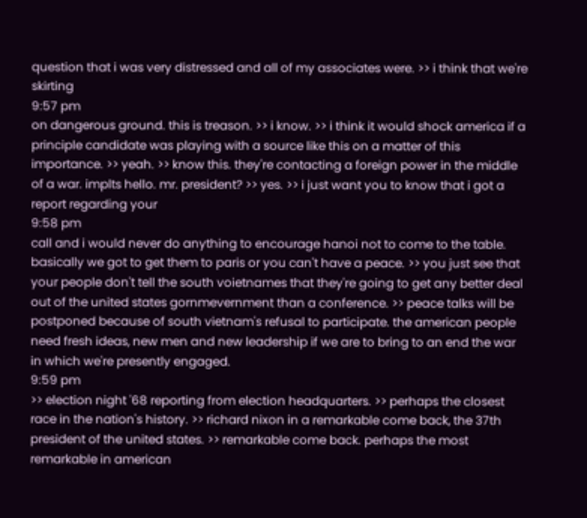question that i was very distressed and all of my associates were. >> i think that we're skirting
9:57 pm
on dangerous ground. this is treason. >> i know. >> i think it would shock america if a principle candidate was playing with a source like this on a matter of this importance. >> yeah. >> know this. they're contacting a foreign power in the middle of a war. implts hello. mr. president? >> yes. >> i just want you to know that i got a report regarding your
9:58 pm
call and i would never do anything to encourage hanoi not to come to the table. basically we got to get them to paris or you can't have a peace. >> you just see that your people don't tell the south voietnames that they're going to get any better deal out of the united states gornmevernment than a conference. >> peace talks will be postponed because of south vietnam's refusal to participate. the american people need fresh ideas, new men and new leadership if we are to bring to an end the war in which we're presently engaged.
9:59 pm
>> election night '68 reporting from election headquarters. >> perhaps the closest race in the nation's history. >> richard nixon in a remarkable come back, the 37th president of the united states. >> remarkable come back. perhaps the most remarkable in american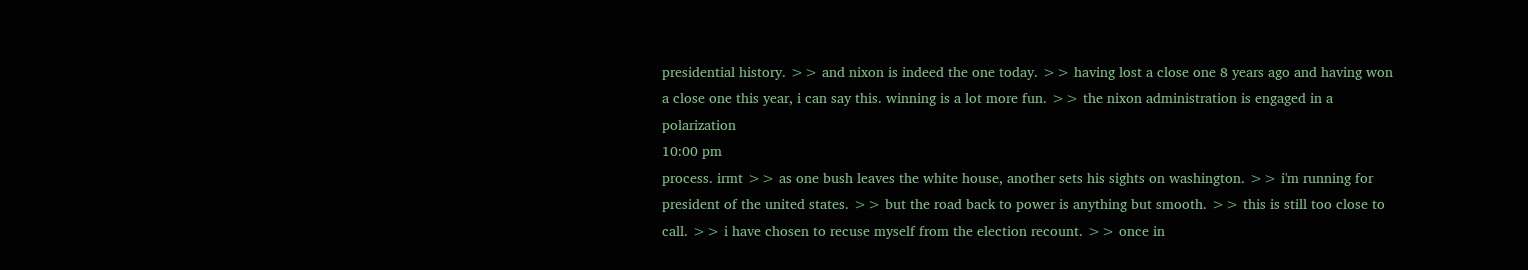presidential history. >> and nixon is indeed the one today. >> having lost a close one 8 years ago and having won a close one this year, i can say this. winning is a lot more fun. >> the nixon administration is engaged in a polarization
10:00 pm
process. irmt >> as one bush leaves the white house, another sets his sights on washington. >> i'm running for president of the united states. >> but the road back to power is anything but smooth. >> this is still too close to call. >> i have chosen to recuse myself from the election recount. >> once in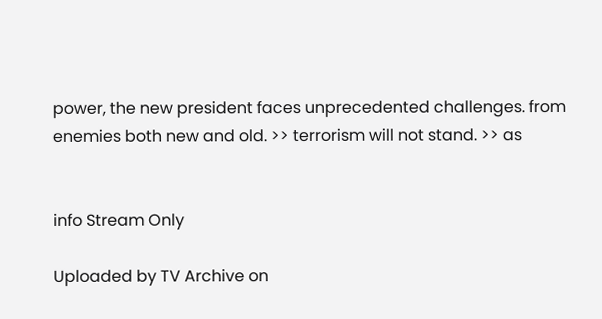power, the new president faces unprecedented challenges. from enemies both new and old. >> terrorism will not stand. >> as


info Stream Only

Uploaded by TV Archive on